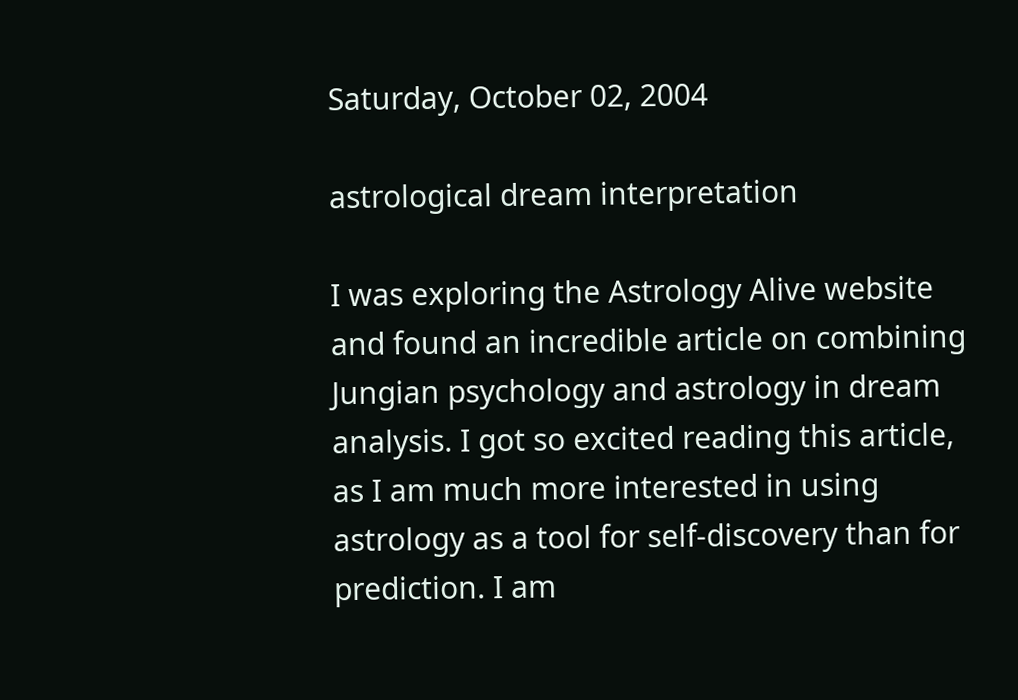Saturday, October 02, 2004

astrological dream interpretation

I was exploring the Astrology Alive website and found an incredible article on combining Jungian psychology and astrology in dream analysis. I got so excited reading this article, as I am much more interested in using astrology as a tool for self-discovery than for prediction. I am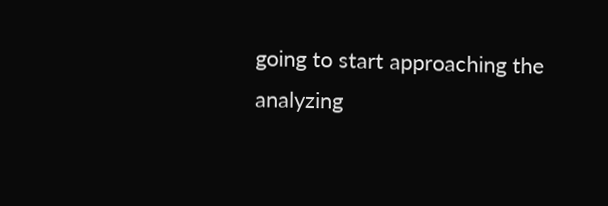going to start approaching the analyzing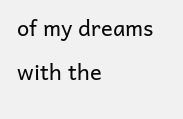of my dreams with the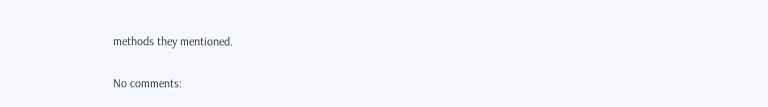methods they mentioned.

No comments: